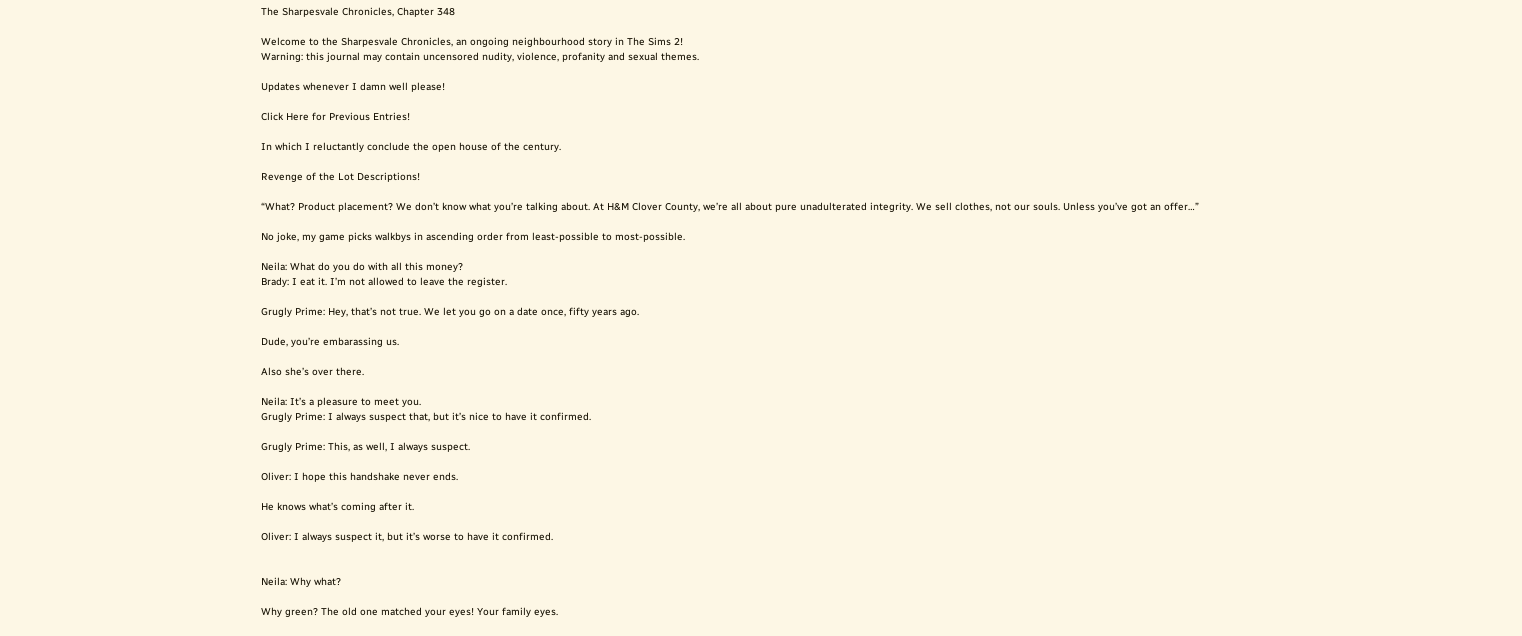The Sharpesvale Chronicles, Chapter 348

Welcome to the Sharpesvale Chronicles, an ongoing neighbourhood story in The Sims 2!
Warning: this journal may contain uncensored nudity, violence, profanity and sexual themes.

Updates whenever I damn well please!

Click Here for Previous Entries!

In which I reluctantly conclude the open house of the century.

Revenge of the Lot Descriptions!

“What? Product placement? We don’t know what you’re talking about. At H&M Clover County, we’re all about pure unadulterated integrity. We sell clothes, not our souls. Unless you’ve got an offer…”

No joke, my game picks walkbys in ascending order from least-possible to most-possible.

Neila: What do you do with all this money?
Brady: I eat it. I’m not allowed to leave the register.

Grugly Prime: Hey, that’s not true. We let you go on a date once, fifty years ago.

Dude, you’re embarassing us.

Also she’s over there.

Neila: It’s a pleasure to meet you.
Grugly Prime: I always suspect that, but it’s nice to have it confirmed.

Grugly Prime: This, as well, I always suspect.

Oliver: I hope this handshake never ends.

He knows what’s coming after it.

Oliver: I always suspect it, but it’s worse to have it confirmed.


Neila: Why what?

Why green? The old one matched your eyes! Your family eyes.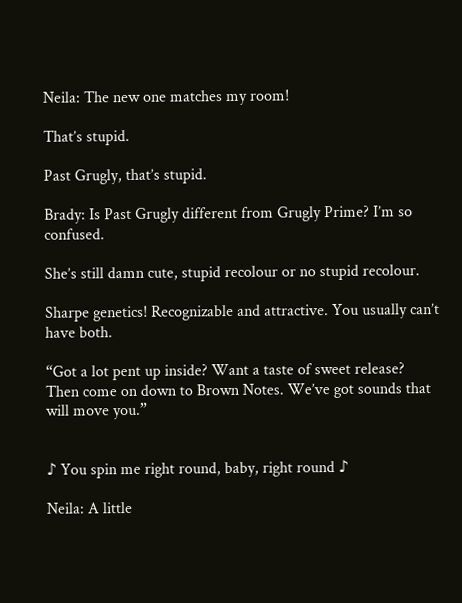Neila: The new one matches my room!

That’s stupid.

Past Grugly, that’s stupid.

Brady: Is Past Grugly different from Grugly Prime? I’m so confused.

She’s still damn cute, stupid recolour or no stupid recolour.

Sharpe genetics! Recognizable and attractive. You usually can’t have both.

“Got a lot pent up inside? Want a taste of sweet release? Then come on down to Brown Notes. We’ve got sounds that will move you.”


♪ You spin me right round, baby, right round ♪

Neila: A little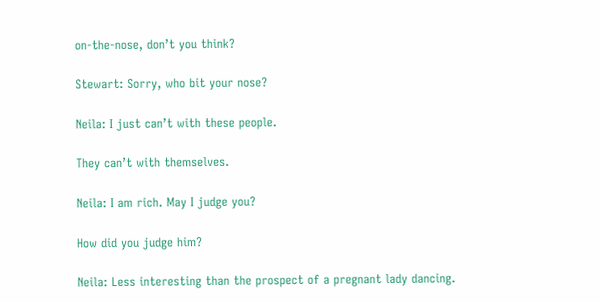on-the-nose, don’t you think?

Stewart: Sorry, who bit your nose?

Neila: I just can’t with these people.

They can’t with themselves.

Neila: I am rich. May I judge you?

How did you judge him?

Neila: Less interesting than the prospect of a pregnant lady dancing.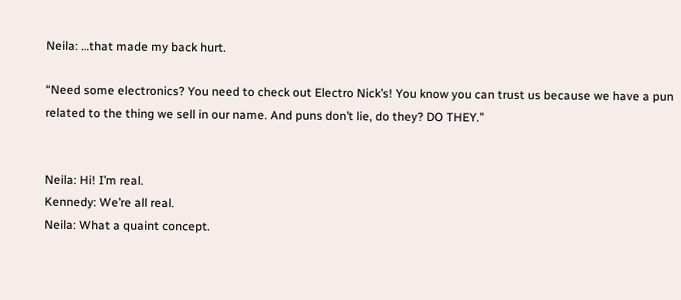Neila: …that made my back hurt.

“Need some electronics? You need to check out Electro Nick’s! You know you can trust us because we have a pun related to the thing we sell in our name. And puns don’t lie, do they? DO THEY.”


Neila: Hi! I’m real.
Kennedy: We’re all real.
Neila: What a quaint concept.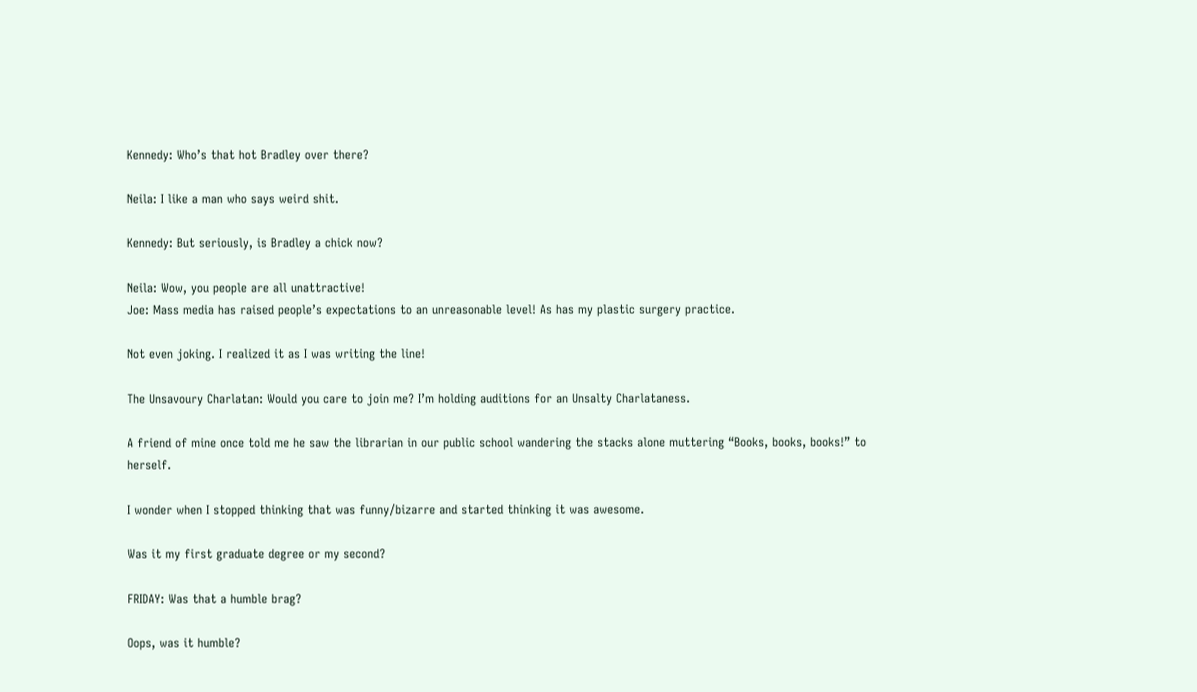Kennedy: Who’s that hot Bradley over there?

Neila: I like a man who says weird shit.

Kennedy: But seriously, is Bradley a chick now?

Neila: Wow, you people are all unattractive!
Joe: Mass media has raised people’s expectations to an unreasonable level! As has my plastic surgery practice.

Not even joking. I realized it as I was writing the line!

The Unsavoury Charlatan: Would you care to join me? I’m holding auditions for an Unsalty Charlataness.

A friend of mine once told me he saw the librarian in our public school wandering the stacks alone muttering “Books, books, books!” to herself.

I wonder when I stopped thinking that was funny/bizarre and started thinking it was awesome.

Was it my first graduate degree or my second?

FRIDAY: Was that a humble brag?

Oops, was it humble?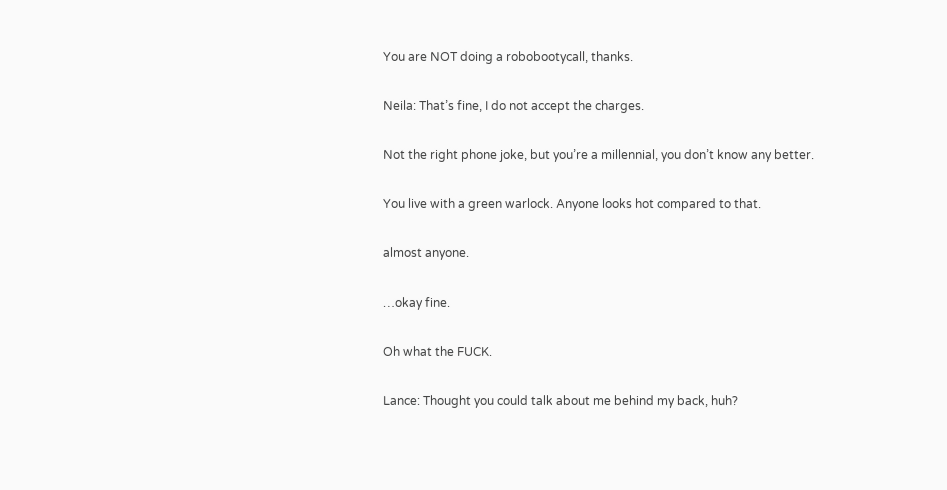You are NOT doing a robobootycall, thanks.

Neila: That’s fine, I do not accept the charges.

Not the right phone joke, but you’re a millennial, you don’t know any better.

You live with a green warlock. Anyone looks hot compared to that.

almost anyone.

…okay fine.

Oh what the FUCK.

Lance: Thought you could talk about me behind my back, huh?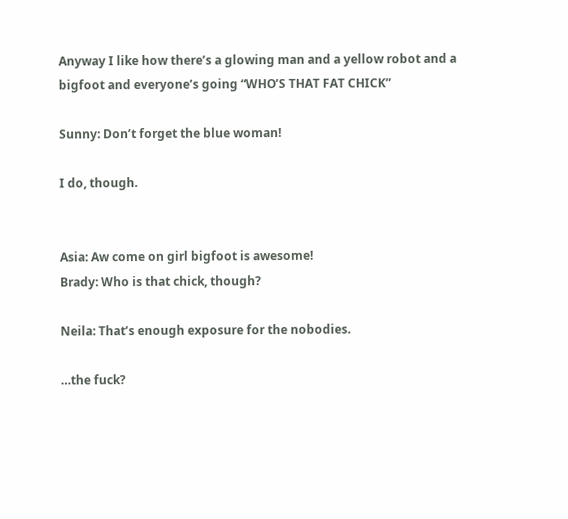Anyway I like how there’s a glowing man and a yellow robot and a bigfoot and everyone’s going “WHO’S THAT FAT CHICK”

Sunny: Don’t forget the blue woman!

I do, though.


Asia: Aw come on girl bigfoot is awesome!
Brady: Who is that chick, though?

Neila: That’s enough exposure for the nobodies.

…the fuck?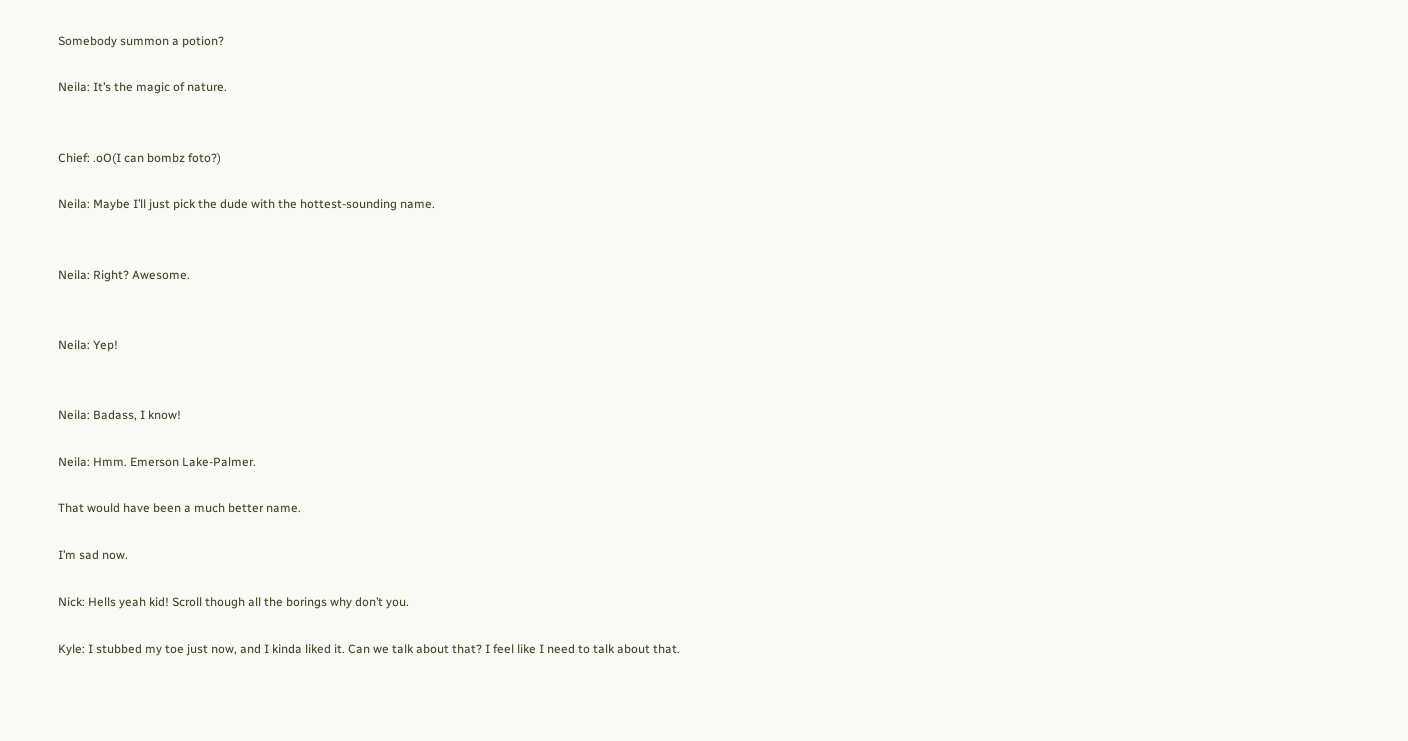Somebody summon a potion?

Neila: It’s the magic of nature.


Chief: .oO(I can bombz foto?)

Neila: Maybe I’ll just pick the dude with the hottest-sounding name.


Neila: Right? Awesome.


Neila: Yep!


Neila: Badass, I know!

Neila: Hmm. Emerson Lake-Palmer.

That would have been a much better name.

I’m sad now.

Nick: Hells yeah kid! Scroll though all the borings why don’t you.

Kyle: I stubbed my toe just now, and I kinda liked it. Can we talk about that? I feel like I need to talk about that.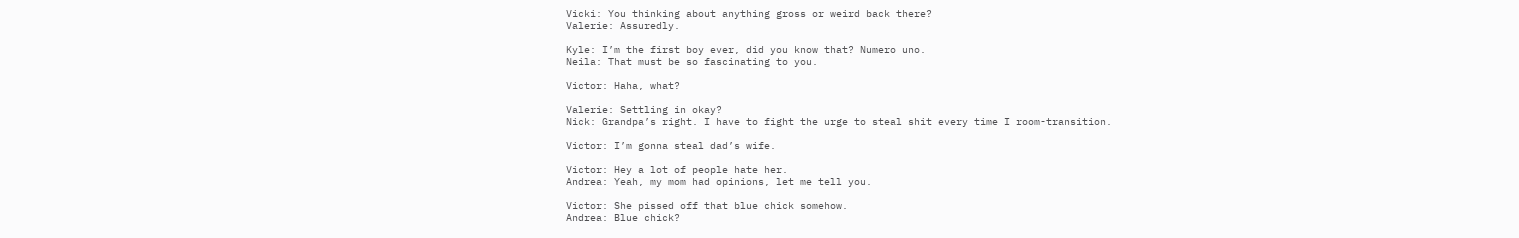Vicki: You thinking about anything gross or weird back there?
Valerie: Assuredly.

Kyle: I’m the first boy ever, did you know that? Numero uno.
Neila: That must be so fascinating to you.

Victor: Haha, what?

Valerie: Settling in okay?
Nick: Grandpa’s right. I have to fight the urge to steal shit every time I room-transition.

Victor: I’m gonna steal dad’s wife.

Victor: Hey a lot of people hate her.
Andrea: Yeah, my mom had opinions, let me tell you.

Victor: She pissed off that blue chick somehow.
Andrea: Blue chick?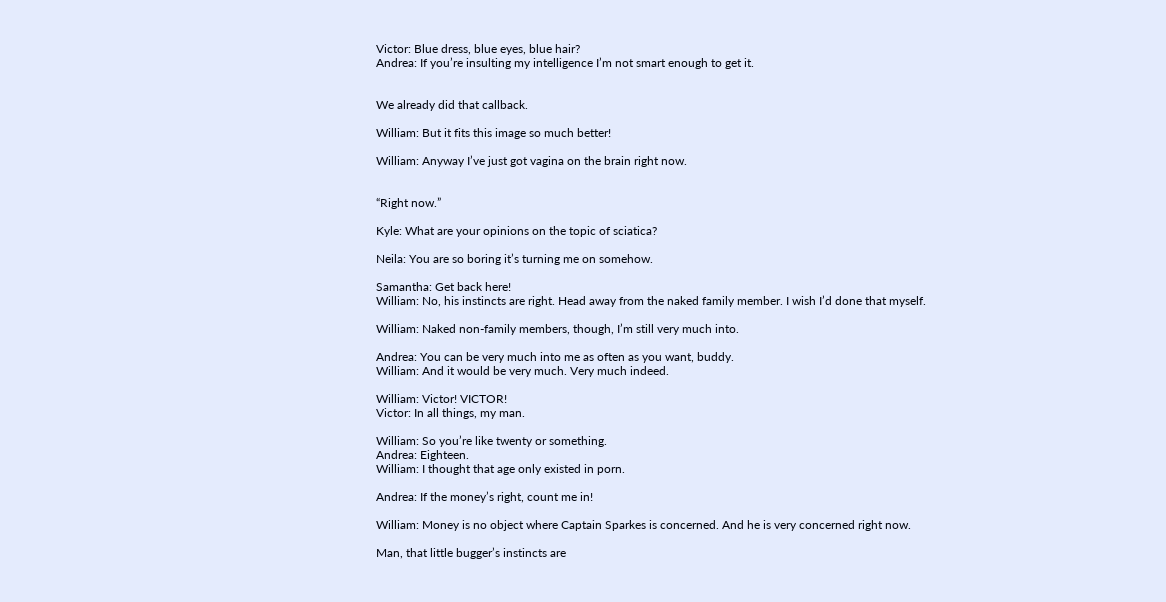Victor: Blue dress, blue eyes, blue hair?
Andrea: If you’re insulting my intelligence I’m not smart enough to get it.


We already did that callback.

William: But it fits this image so much better!

William: Anyway I’ve just got vagina on the brain right now.


“Right now.”

Kyle: What are your opinions on the topic of sciatica?

Neila: You are so boring it’s turning me on somehow.

Samantha: Get back here!
William: No, his instincts are right. Head away from the naked family member. I wish I’d done that myself.

William: Naked non-family members, though, I’m still very much into.

Andrea: You can be very much into me as often as you want, buddy.
William: And it would be very much. Very much indeed.

William: Victor! VICTOR!
Victor: In all things, my man.

William: So you’re like twenty or something.
Andrea: Eighteen.
William: I thought that age only existed in porn.

Andrea: If the money’s right, count me in!

William: Money is no object where Captain Sparkes is concerned. And he is very concerned right now.

Man, that little bugger’s instincts are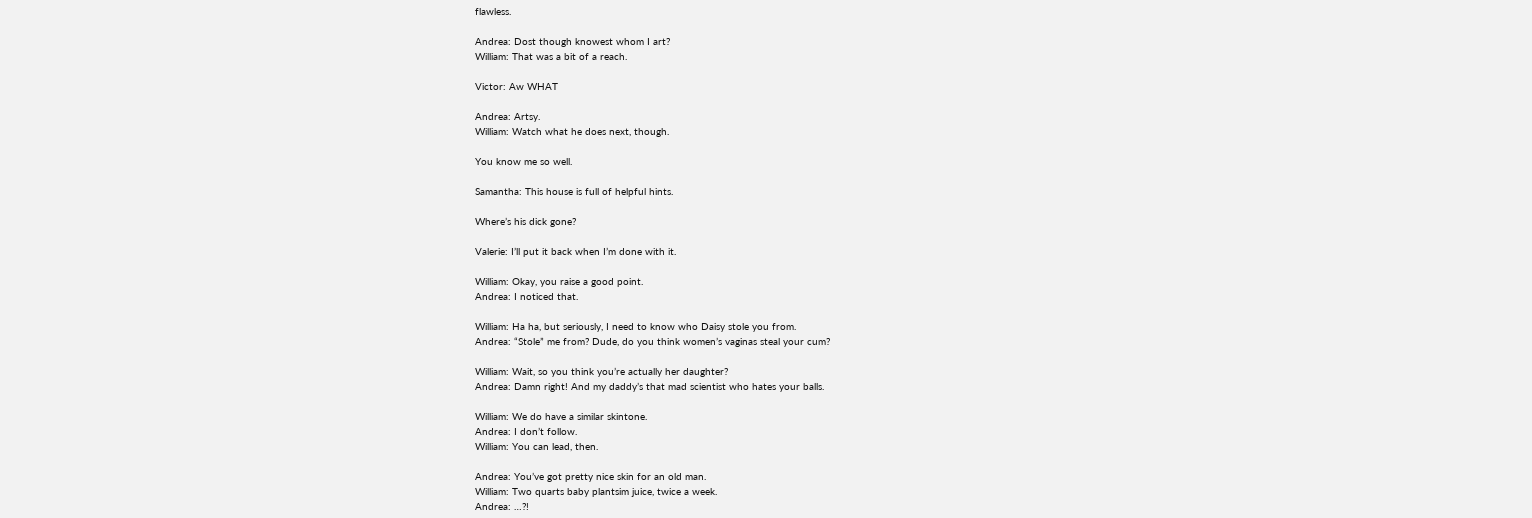flawless.

Andrea: Dost though knowest whom I art?
William: That was a bit of a reach.

Victor: Aw WHAT

Andrea: Artsy.
William: Watch what he does next, though.

You know me so well.

Samantha: This house is full of helpful hints.

Where’s his dick gone?

Valerie: I’ll put it back when I’m done with it.

William: Okay, you raise a good point.
Andrea: I noticed that.

William: Ha ha, but seriously, I need to know who Daisy stole you from.
Andrea: “Stole” me from? Dude, do you think women’s vaginas steal your cum?

William: Wait, so you think you’re actually her daughter?
Andrea: Damn right! And my daddy’s that mad scientist who hates your balls.

William: We do have a similar skintone.
Andrea: I don’t follow.
William: You can lead, then.

Andrea: You’ve got pretty nice skin for an old man.
William: Two quarts baby plantsim juice, twice a week.
Andrea: …?!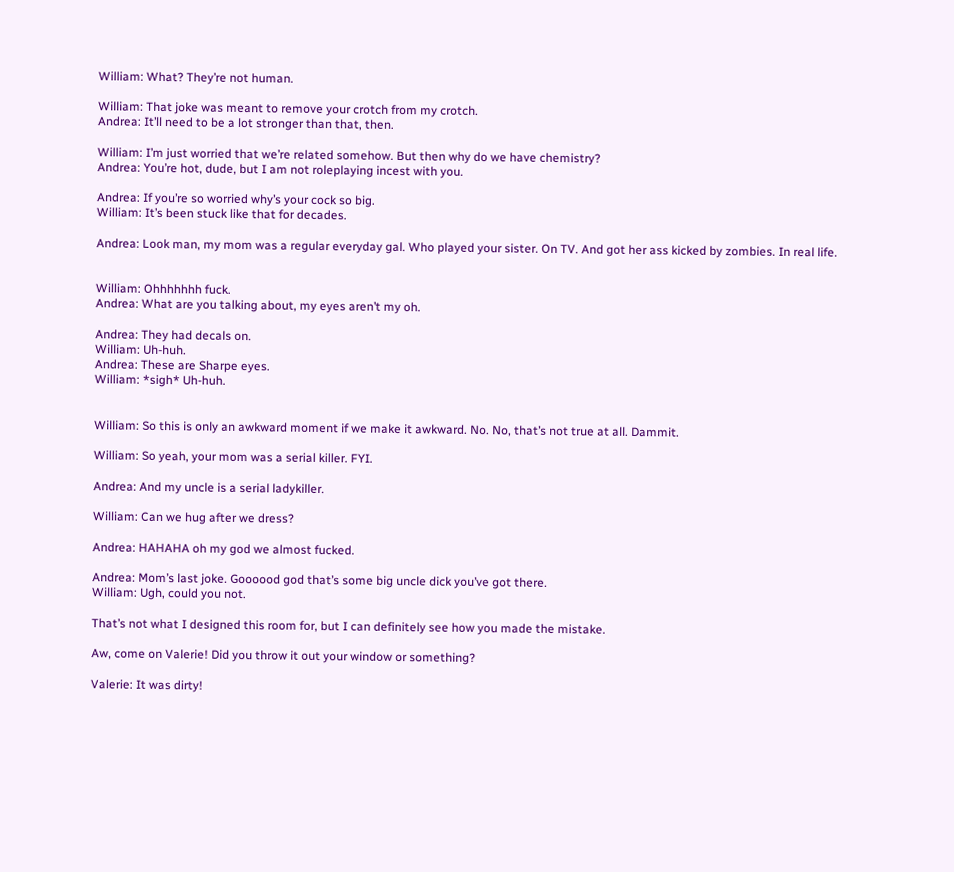William: What? They’re not human.

William: That joke was meant to remove your crotch from my crotch.
Andrea: It’ll need to be a lot stronger than that, then.

William: I’m just worried that we’re related somehow. But then why do we have chemistry?
Andrea: You’re hot, dude, but I am not roleplaying incest with you.

Andrea: If you’re so worried why’s your cock so big.
William: It’s been stuck like that for decades.

Andrea: Look man, my mom was a regular everyday gal. Who played your sister. On TV. And got her ass kicked by zombies. In real life.


William: Ohhhhhhh fuck.
Andrea: What are you talking about, my eyes aren’t my oh.

Andrea: They had decals on.
William: Uh-huh.
Andrea: These are Sharpe eyes.
William: *sigh* Uh-huh.


William: So this is only an awkward moment if we make it awkward. No. No, that’s not true at all. Dammit.

William: So yeah, your mom was a serial killer. FYI.

Andrea: And my uncle is a serial ladykiller.

William: Can we hug after we dress?

Andrea: HAHAHA oh my god we almost fucked.

Andrea: Mom’s last joke. Goooood god that’s some big uncle dick you’ve got there.
William: Ugh, could you not.

That’s not what I designed this room for, but I can definitely see how you made the mistake.

Aw, come on Valerie! Did you throw it out your window or something?

Valerie: It was dirty!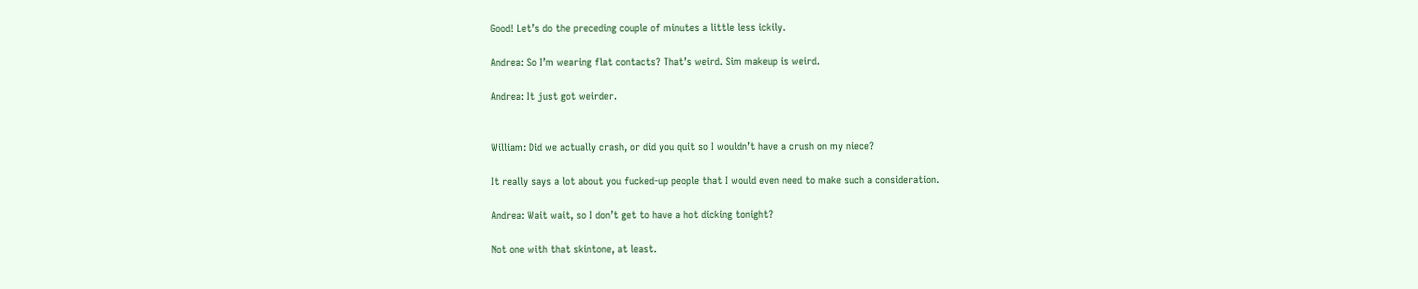Good! Let’s do the preceding couple of minutes a little less ickily.

Andrea: So I’m wearing flat contacts? That’s weird. Sim makeup is weird.

Andrea: It just got weirder.


William: Did we actually crash, or did you quit so I wouldn’t have a crush on my niece?

It really says a lot about you fucked-up people that I would even need to make such a consideration.

Andrea: Wait wait, so I don’t get to have a hot dicking tonight?

Not one with that skintone, at least.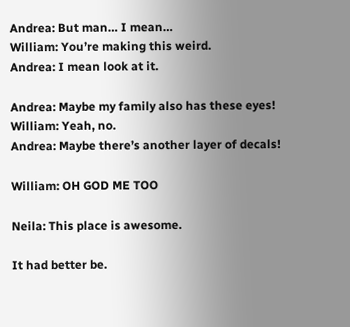Andrea: But man… I mean…
William: You’re making this weird.
Andrea: I mean look at it.

Andrea: Maybe my family also has these eyes!
William: Yeah, no.
Andrea: Maybe there’s another layer of decals!

William: OH GOD ME TOO

Neila: This place is awesome.

It had better be.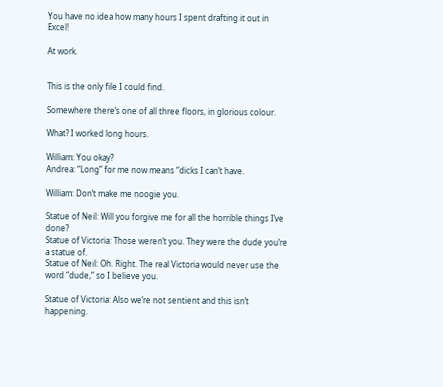You have no idea how many hours I spent drafting it out in Excel!

At work.


This is the only file I could find.

Somewhere there’s one of all three floors, in glorious colour.

What? I worked long hours.

William: You okay?
Andrea: “Long” for me now means “dicks I can’t have.

William: Don’t make me noogie you.

Statue of Neil: Will you forgive me for all the horrible things I’ve done?
Statue of Victoria: Those weren’t you. They were the dude you’re a statue of.
Statue of Neil: Oh. Right. The real Victoria would never use the word “dude,” so I believe you.

Statue of Victoria: Also we’re not sentient and this isn’t happening.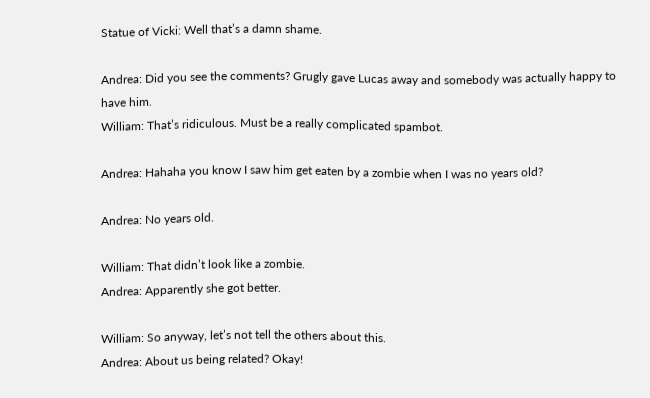Statue of Vicki: Well that’s a damn shame.

Andrea: Did you see the comments? Grugly gave Lucas away and somebody was actually happy to have him.
William: That’s ridiculous. Must be a really complicated spambot.

Andrea: Hahaha you know I saw him get eaten by a zombie when I was no years old?

Andrea: No years old.

William: That didn’t look like a zombie.
Andrea: Apparently she got better.

William: So anyway, let’s not tell the others about this.
Andrea: About us being related? Okay!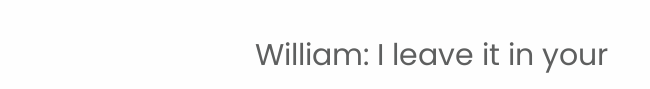William: I leave it in your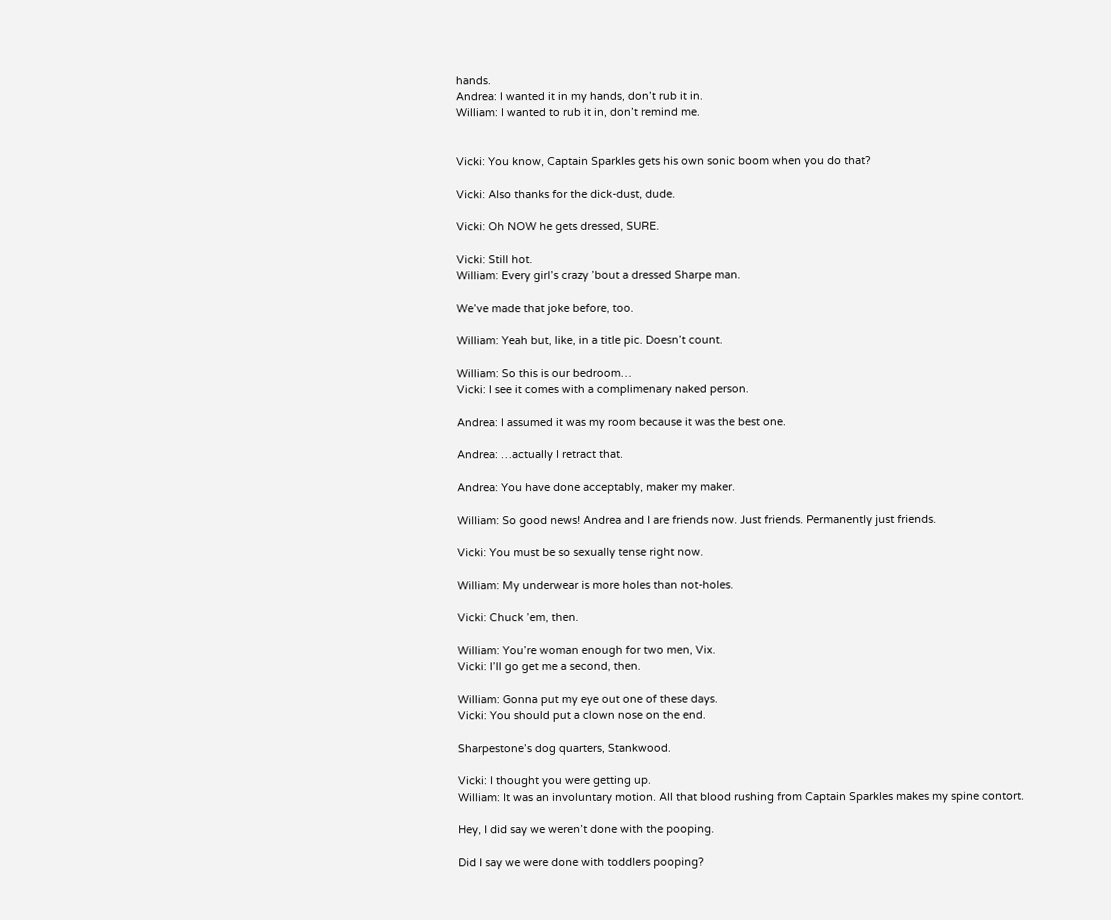hands.
Andrea: I wanted it in my hands, don’t rub it in.
William: I wanted to rub it in, don’t remind me.


Vicki: You know, Captain Sparkles gets his own sonic boom when you do that?

Vicki: Also thanks for the dick-dust, dude.

Vicki: Oh NOW he gets dressed, SURE.

Vicki: Still hot.
William: Every girl’s crazy ’bout a dressed Sharpe man.

We’ve made that joke before, too.

William: Yeah but, like, in a title pic. Doesn’t count.

William: So this is our bedroom…
Vicki: I see it comes with a complimenary naked person.

Andrea: I assumed it was my room because it was the best one.

Andrea: …actually I retract that.

Andrea: You have done acceptably, maker my maker.

William: So good news! Andrea and I are friends now. Just friends. Permanently just friends.

Vicki: You must be so sexually tense right now.

William: My underwear is more holes than not-holes.

Vicki: Chuck ’em, then.

William: You’re woman enough for two men, Vix.
Vicki: I’ll go get me a second, then.

William: Gonna put my eye out one of these days.
Vicki: You should put a clown nose on the end.

Sharpestone’s dog quarters, Stankwood.

Vicki: I thought you were getting up.
William: It was an involuntary motion. All that blood rushing from Captain Sparkles makes my spine contort.

Hey, I did say we weren’t done with the pooping.

Did I say we were done with toddlers pooping?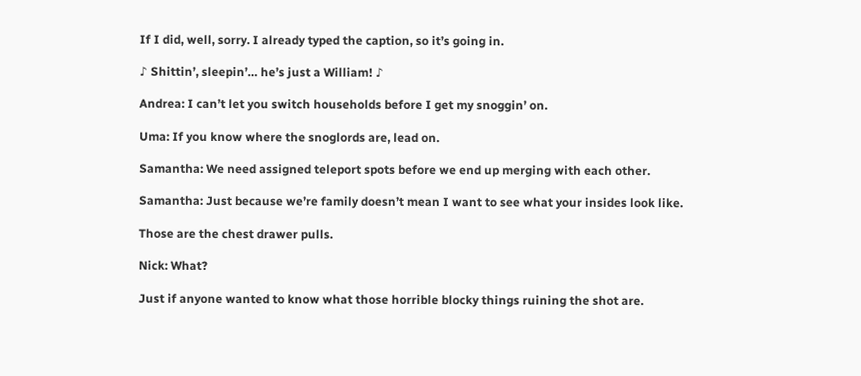If I did, well, sorry. I already typed the caption, so it’s going in.

♪ Shittin’, sleepin’… he’s just a William! ♪

Andrea: I can’t let you switch households before I get my snoggin’ on.

Uma: If you know where the snoglords are, lead on.

Samantha: We need assigned teleport spots before we end up merging with each other.

Samantha: Just because we’re family doesn’t mean I want to see what your insides look like.

Those are the chest drawer pulls.

Nick: What?

Just if anyone wanted to know what those horrible blocky things ruining the shot are.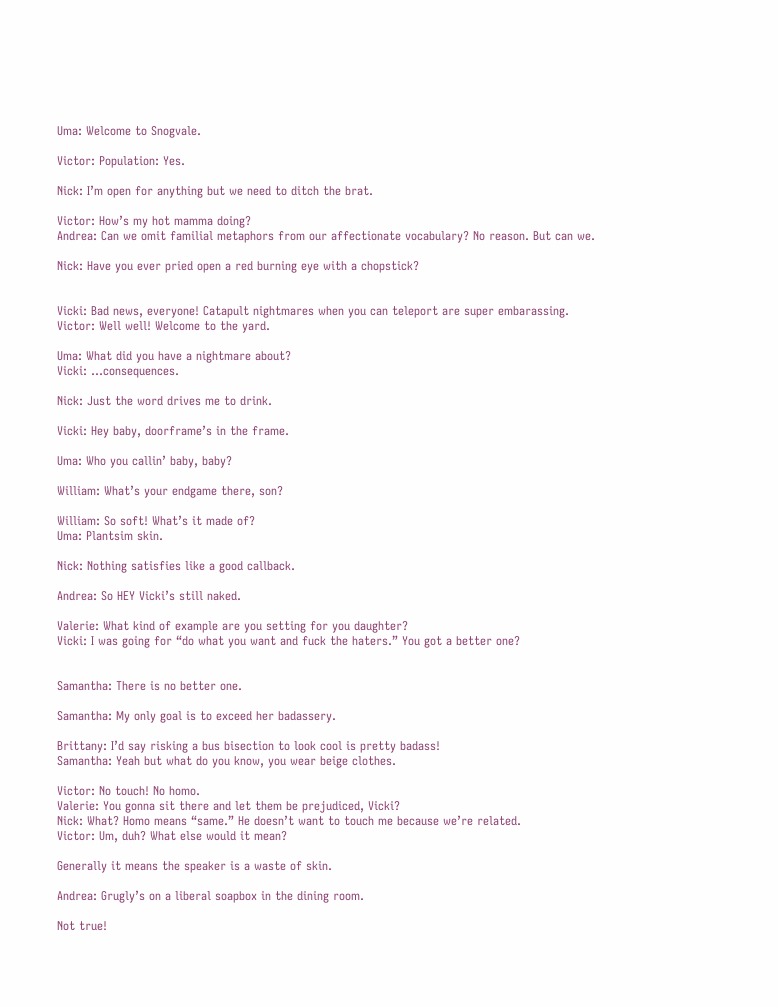Uma: Welcome to Snogvale.

Victor: Population: Yes.

Nick: I’m open for anything but we need to ditch the brat.

Victor: How’s my hot mamma doing?
Andrea: Can we omit familial metaphors from our affectionate vocabulary? No reason. But can we.

Nick: Have you ever pried open a red burning eye with a chopstick?


Vicki: Bad news, everyone! Catapult nightmares when you can teleport are super embarassing.
Victor: Well well! Welcome to the yard.

Uma: What did you have a nightmare about?
Vicki: …consequences.

Nick: Just the word drives me to drink.

Vicki: Hey baby, doorframe’s in the frame.

Uma: Who you callin’ baby, baby?

William: What’s your endgame there, son?

William: So soft! What’s it made of?
Uma: Plantsim skin.

Nick: Nothing satisfies like a good callback.

Andrea: So HEY Vicki’s still naked.

Valerie: What kind of example are you setting for you daughter?
Vicki: I was going for “do what you want and fuck the haters.” You got a better one?


Samantha: There is no better one.

Samantha: My only goal is to exceed her badassery.

Brittany: I’d say risking a bus bisection to look cool is pretty badass!
Samantha: Yeah but what do you know, you wear beige clothes.

Victor: No touch! No homo.
Valerie: You gonna sit there and let them be prejudiced, Vicki?
Nick: What? Homo means “same.” He doesn’t want to touch me because we’re related.
Victor: Um, duh? What else would it mean?

Generally it means the speaker is a waste of skin.

Andrea: Grugly’s on a liberal soapbox in the dining room.

Not true!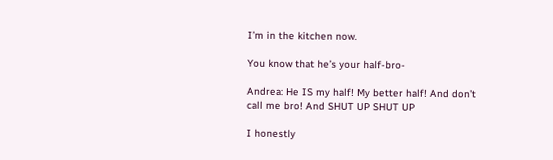I’m in the kitchen now.

You know that he’s your half-bro-

Andrea: He IS my half! My better half! And don’t call me bro! And SHUT UP SHUT UP

I honestly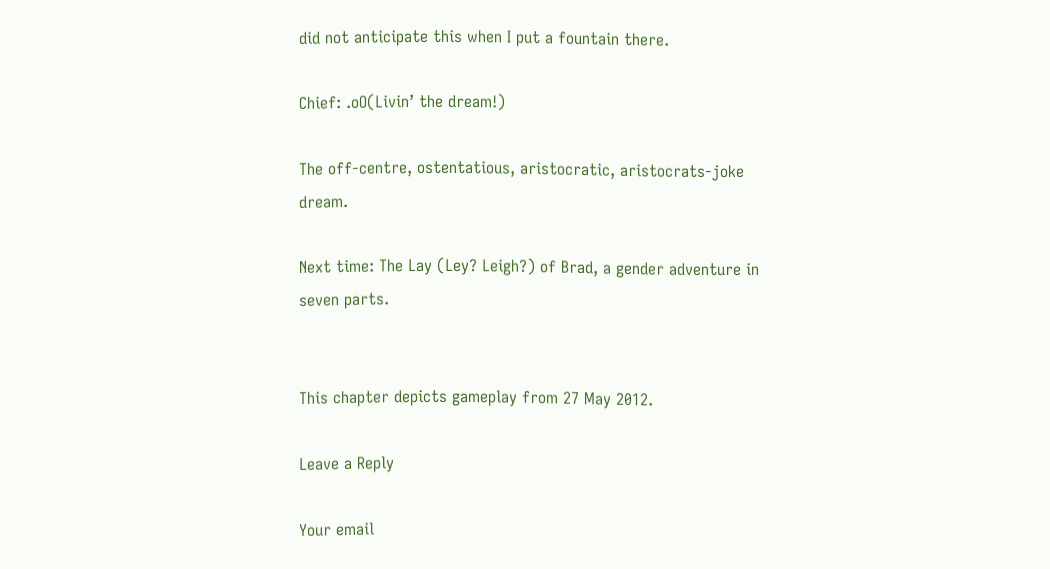did not anticipate this when I put a fountain there.

Chief: .oO(Livin’ the dream!)

The off-centre, ostentatious, aristocratic, aristocrats-joke dream.

Next time: The Lay (Ley? Leigh?) of Brad, a gender adventure in seven parts.


This chapter depicts gameplay from 27 May 2012.

Leave a Reply

Your email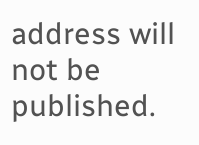address will not be published.